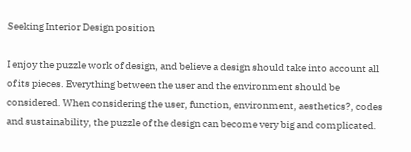Seeking Interior Design position

I enjoy the puzzle work of design, and believe a design should take into account all of its pieces. Everything between the user and the environment should be considered. When considering the user, function, environment, aesthetics?, codes and sustainability, the puzzle of the design can become very big and complicated.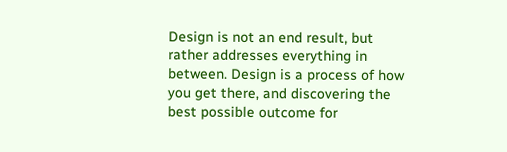Design is not an end result, but rather addresses everything in between. Design is a process of how you get there, and discovering the best possible outcome for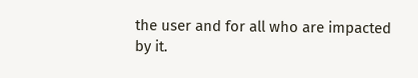the user and for all who are impacted by it.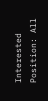Interested Position: All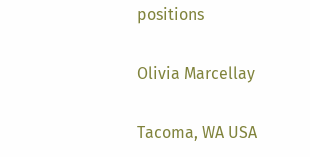positions

Olivia Marcellay

Tacoma, WA USA